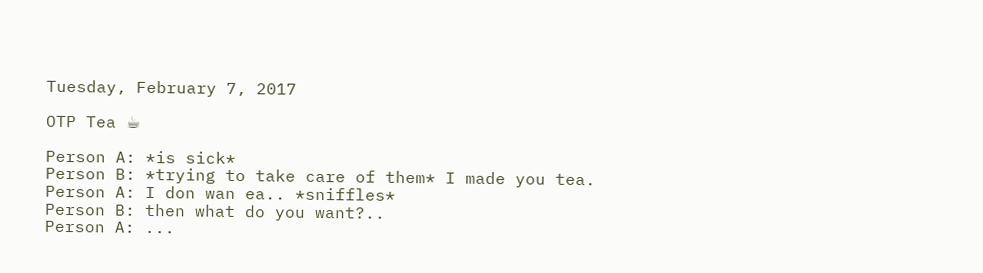Tuesday, February 7, 2017

OTP Tea ☕

Person A: *is sick*
Person B: *trying to take care of them* I made you tea.
Person A: I don wan ea.. *sniffles*
Person B: then what do you want?..
Person A: ...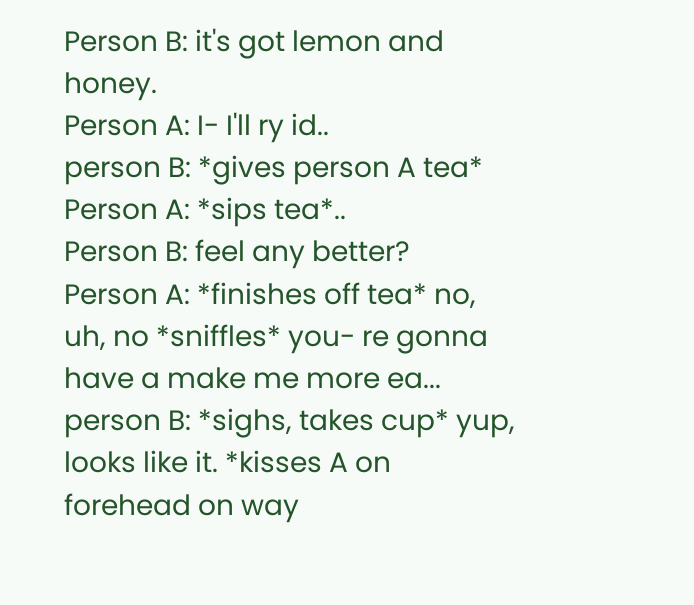Person B: it's got lemon and honey.
Person A: I- I'll ry id..
person B: *gives person A tea*
Person A: *sips tea*..
Person B: feel any better?
Person A: *finishes off tea* no, uh, no *sniffles* you- re gonna have a make me more ea...
person B: *sighs, takes cup* yup, looks like it. *kisses A on forehead on way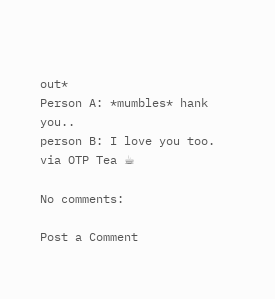out*
Person A: *mumbles* hank you..
person B: I love you too.
via OTP Tea ☕

No comments:

Post a Comment